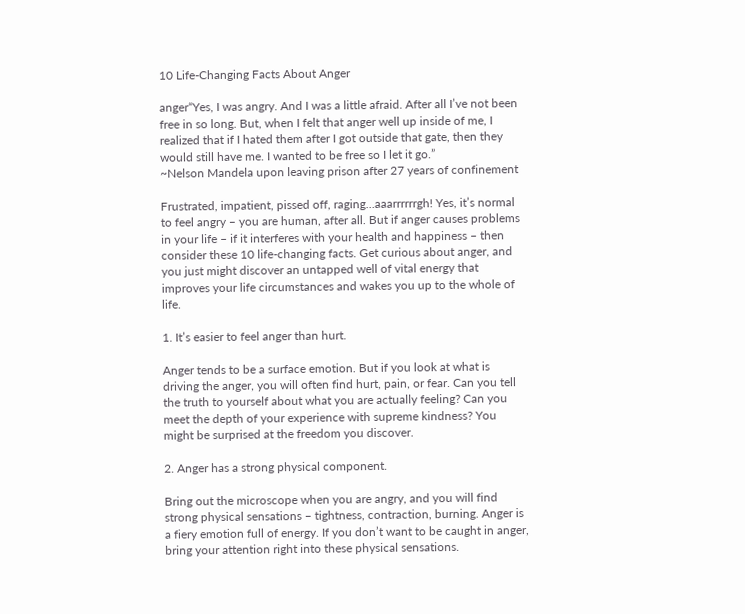10 Life-Changing Facts About Anger

anger“Yes, I was angry. And I was a little afraid. After all I’ve not been free in so long. But, when I felt that anger well up inside of me, I realized that if I hated them after I got outside that gate, then they would still have me. I wanted to be free so I let it go.”
~Nelson Mandela upon leaving prison after 27 years of confinement

Frustrated, impatient, pissed off, raging…aaarrrrrrgh! Yes, it’s normal to feel angry – you are human, after all. But if anger causes problems in your life – if it interferes with your health and happiness – then consider these 10 life-changing facts. Get curious about anger, and you just might discover an untapped well of vital energy that improves your life circumstances and wakes you up to the whole of life.

1. It’s easier to feel anger than hurt.

Anger tends to be a surface emotion. But if you look at what is driving the anger, you will often find hurt, pain, or fear. Can you tell the truth to yourself about what you are actually feeling? Can you meet the depth of your experience with supreme kindness? You might be surprised at the freedom you discover.

2. Anger has a strong physical component.

Bring out the microscope when you are angry, and you will find strong physical sensations – tightness, contraction, burning. Anger is a fiery emotion full of energy. If you don’t want to be caught in anger, bring your attention right into these physical sensations.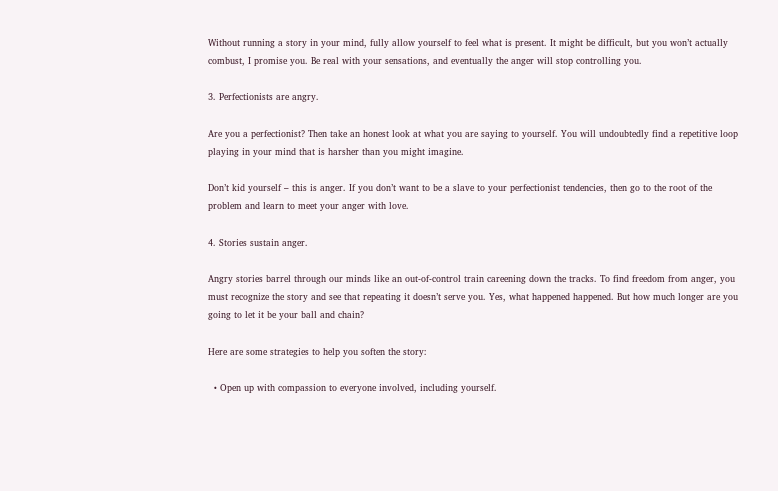Without running a story in your mind, fully allow yourself to feel what is present. It might be difficult, but you won’t actually combust, I promise you. Be real with your sensations, and eventually the anger will stop controlling you.

3. Perfectionists are angry.

Are you a perfectionist? Then take an honest look at what you are saying to yourself. You will undoubtedly find a repetitive loop playing in your mind that is harsher than you might imagine.

Don’t kid yourself – this is anger. If you don’t want to be a slave to your perfectionist tendencies, then go to the root of the problem and learn to meet your anger with love.

4. Stories sustain anger.

Angry stories barrel through our minds like an out-of-control train careening down the tracks. To find freedom from anger, you must recognize the story and see that repeating it doesn’t serve you. Yes, what happened happened. But how much longer are you going to let it be your ball and chain?

Here are some strategies to help you soften the story:

  • Open up with compassion to everyone involved, including yourself.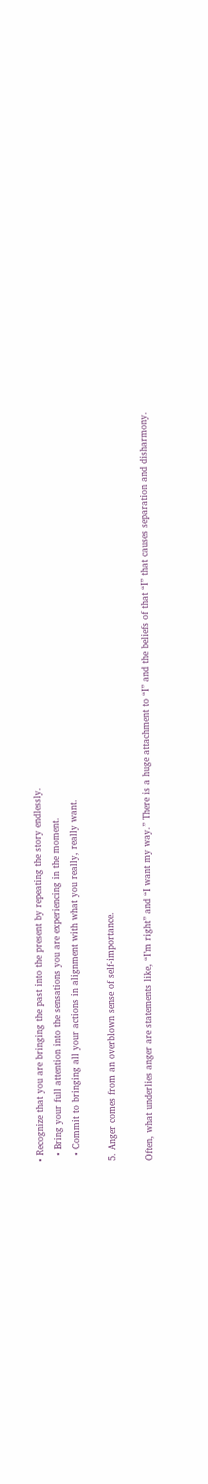• Recognize that you are bringing the past into the present by repeating the story endlessly.
  • Bring your full attention into the sensations you are experiencing in the moment.
  • Commit to bringing all your actions in alignment with what you really, really want.

5. Anger comes from an overblown sense of self-importance.

Often, what underlies anger are statements like, “I’m right” and “I want my way.” There is a huge attachment to “I” and the beliefs of that “I” that causes separation and disharmony.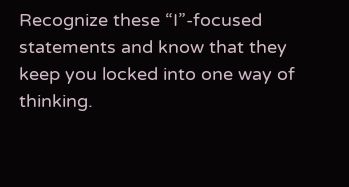Recognize these “I”-focused statements and know that they keep you locked into one way of thinking.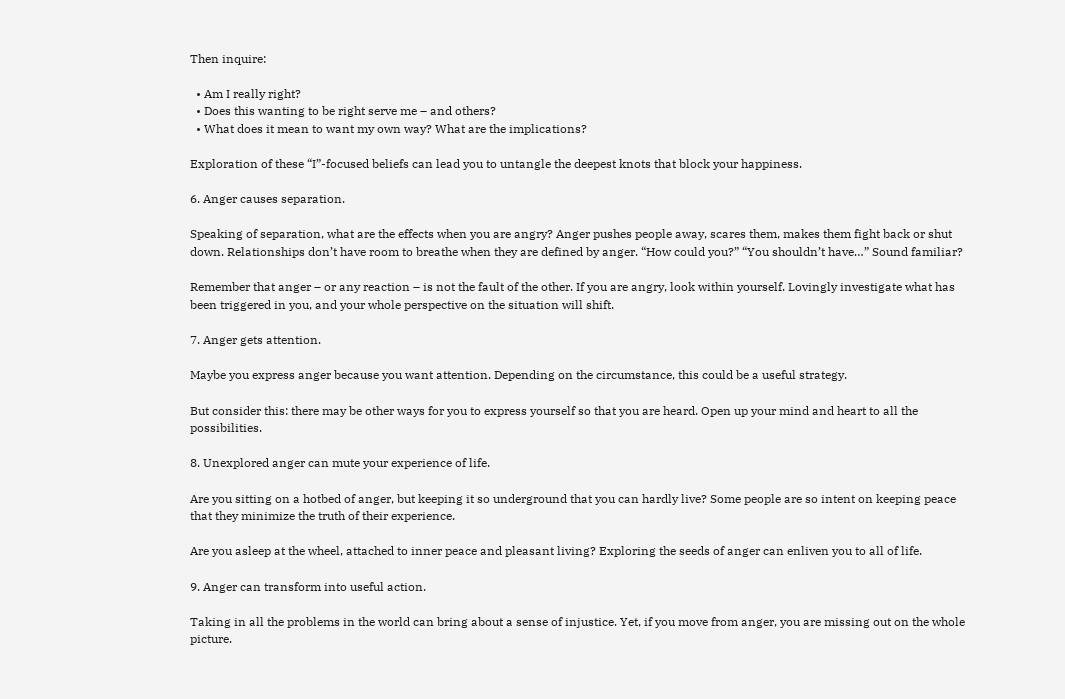Then inquire:

  • Am I really right?
  • Does this wanting to be right serve me – and others?
  • What does it mean to want my own way? What are the implications?

Exploration of these “I”-focused beliefs can lead you to untangle the deepest knots that block your happiness.

6. Anger causes separation.

Speaking of separation, what are the effects when you are angry? Anger pushes people away, scares them, makes them fight back or shut down. Relationships don’t have room to breathe when they are defined by anger. “How could you?” “You shouldn’t have…” Sound familiar?

Remember that anger – or any reaction – is not the fault of the other. If you are angry, look within yourself. Lovingly investigate what has been triggered in you, and your whole perspective on the situation will shift.

7. Anger gets attention.

Maybe you express anger because you want attention. Depending on the circumstance, this could be a useful strategy.

But consider this: there may be other ways for you to express yourself so that you are heard. Open up your mind and heart to all the possibilities.

8. Unexplored anger can mute your experience of life.

Are you sitting on a hotbed of anger, but keeping it so underground that you can hardly live? Some people are so intent on keeping peace that they minimize the truth of their experience.

Are you asleep at the wheel, attached to inner peace and pleasant living? Exploring the seeds of anger can enliven you to all of life.

9. Anger can transform into useful action.

Taking in all the problems in the world can bring about a sense of injustice. Yet, if you move from anger, you are missing out on the whole picture.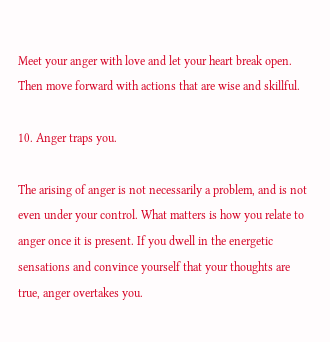Meet your anger with love and let your heart break open. Then move forward with actions that are wise and skillful.

10. Anger traps you.

The arising of anger is not necessarily a problem, and is not even under your control. What matters is how you relate to anger once it is present. If you dwell in the energetic sensations and convince yourself that your thoughts are true, anger overtakes you.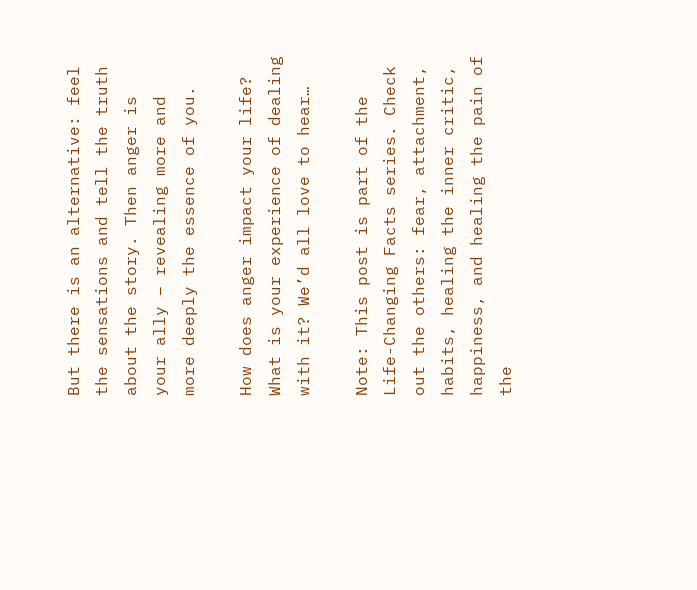But there is an alternative: feel the sensations and tell the truth about the story. Then anger is your ally – revealing more and more deeply the essence of you.

How does anger impact your life? What is your experience of dealing with it? We’d all love to hear…

Note: This post is part of the Life-Changing Facts series. Check out the others: fear, attachment, habits, healing the inner critic, happiness, and healing the pain of the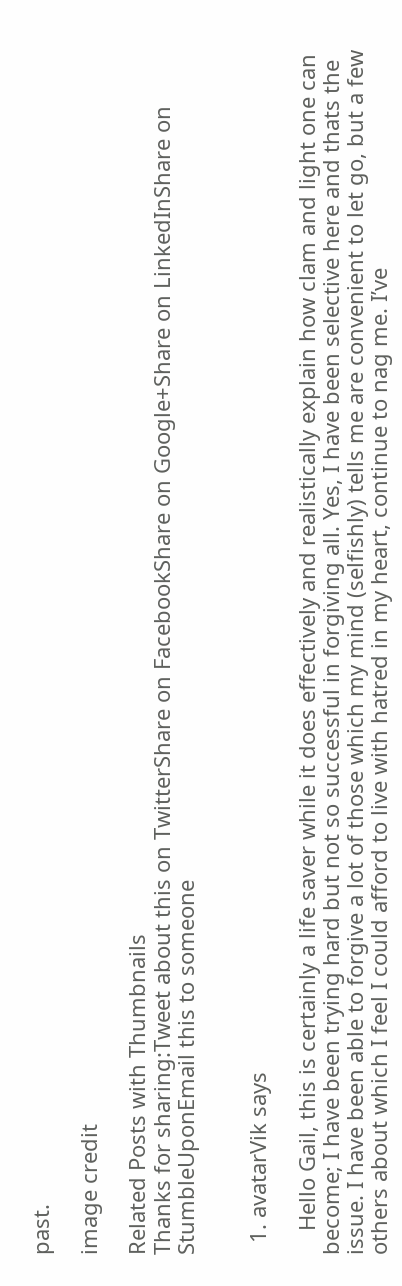past.

image credit

Related Posts with Thumbnails
Thanks for sharing:Tweet about this on TwitterShare on FacebookShare on Google+Share on LinkedInShare on StumbleUponEmail this to someone


  1. avatarVik says

    Hello Gail, this is certainly a life saver while it does effectively and realistically explain how clam and light one can become; I have been trying hard but not so successful in forgiving all. Yes, I have been selective here and thats the issue. I have been able to forgive a lot of those which my mind (selfishly) tells me are convenient to let go, but a few others about which I feel I could afford to live with hatred in my heart, continue to nag me. I’ve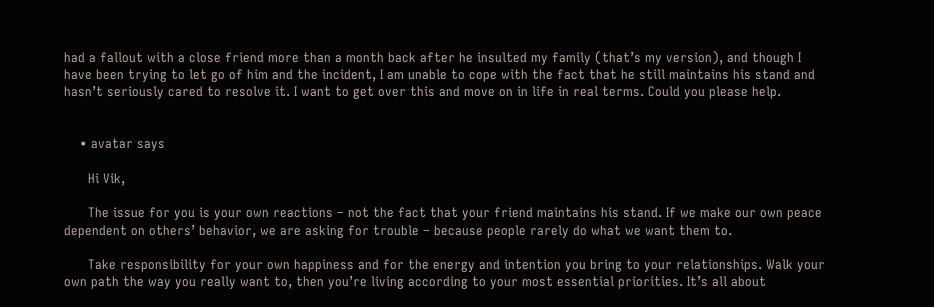had a fallout with a close friend more than a month back after he insulted my family (that’s my version), and though I have been trying to let go of him and the incident, I am unable to cope with the fact that he still maintains his stand and hasn’t seriously cared to resolve it. I want to get over this and move on in life in real terms. Could you please help.


    • avatar says

      Hi Vik,

      The issue for you is your own reactions – not the fact that your friend maintains his stand. If we make our own peace dependent on others’ behavior, we are asking for trouble – because people rarely do what we want them to.

      Take responsibility for your own happiness and for the energy and intention you bring to your relationships. Walk your own path the way you really want to, then you’re living according to your most essential priorities. It’s all about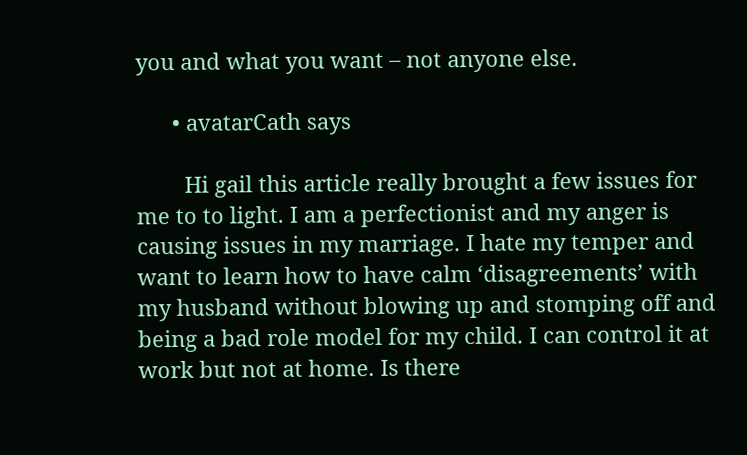you and what you want – not anyone else.

      • avatarCath says

        Hi gail this article really brought a few issues for me to to light. I am a perfectionist and my anger is causing issues in my marriage. I hate my temper and want to learn how to have calm ‘disagreements’ with my husband without blowing up and stomping off and being a bad role model for my child. I can control it at work but not at home. Is there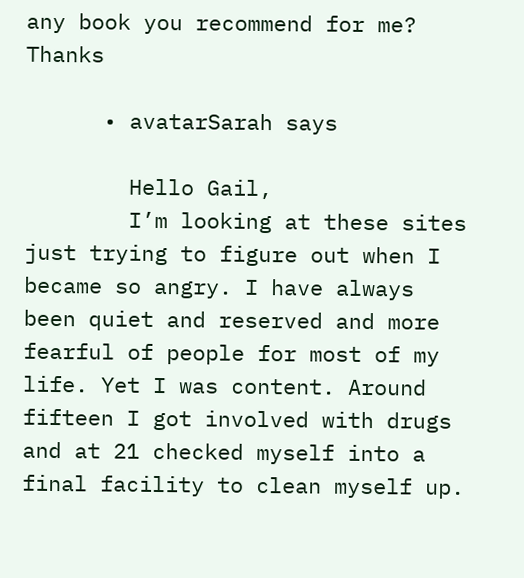any book you recommend for me? Thanks

      • avatarSarah says

        Hello Gail,
        I’m looking at these sites just trying to figure out when I became so angry. I have always been quiet and reserved and more fearful of people for most of my life. Yet I was content. Around fifteen I got involved with drugs and at 21 checked myself into a final facility to clean myself up.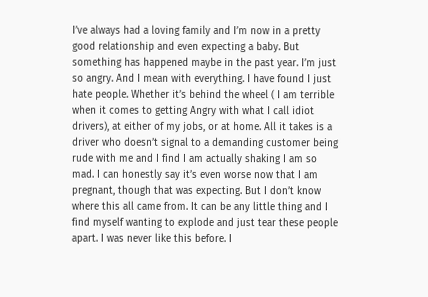I’ve always had a loving family and I’m now in a pretty good relationship and even expecting a baby. But something has happened maybe in the past year. I’m just so angry. And I mean with everything. I have found I just hate people. Whether it’s behind the wheel ( I am terrible when it comes to getting Angry with what I call idiot drivers), at either of my jobs, or at home. All it takes is a driver who doesn’t signal to a demanding customer being rude with me and I find I am actually shaking I am so mad. I can honestly say it’s even worse now that I am pregnant, though that was expecting. But I don’t know where this all came from. It can be any little thing and I find myself wanting to explode and just tear these people apart. I was never like this before. I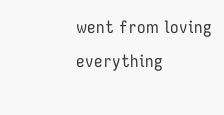went from loving everything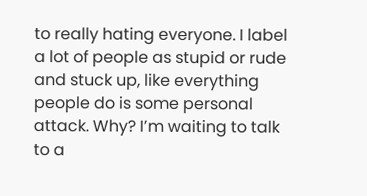to really hating everyone. I label a lot of people as stupid or rude and stuck up, like everything people do is some personal attack. Why? I’m waiting to talk to a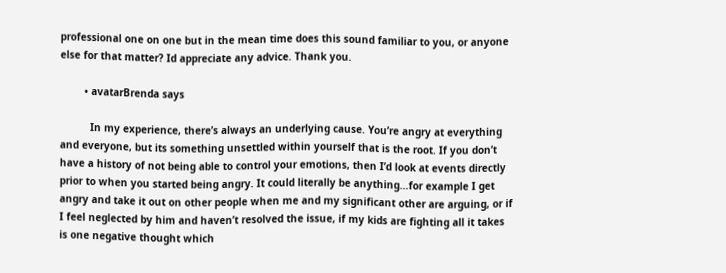professional one on one but in the mean time does this sound familiar to you, or anyone else for that matter? Id appreciate any advice. Thank you.

        • avatarBrenda says

          In my experience, there’s always an underlying cause. You’re angry at everything and everyone, but its something unsettled within yourself that is the root. If you don’t have a history of not being able to control your emotions, then I’d look at events directly prior to when you started being angry. It could literally be anything…for example I get angry and take it out on other people when me and my significant other are arguing, or if I feel neglected by him and haven’t resolved the issue, if my kids are fighting all it takes is one negative thought which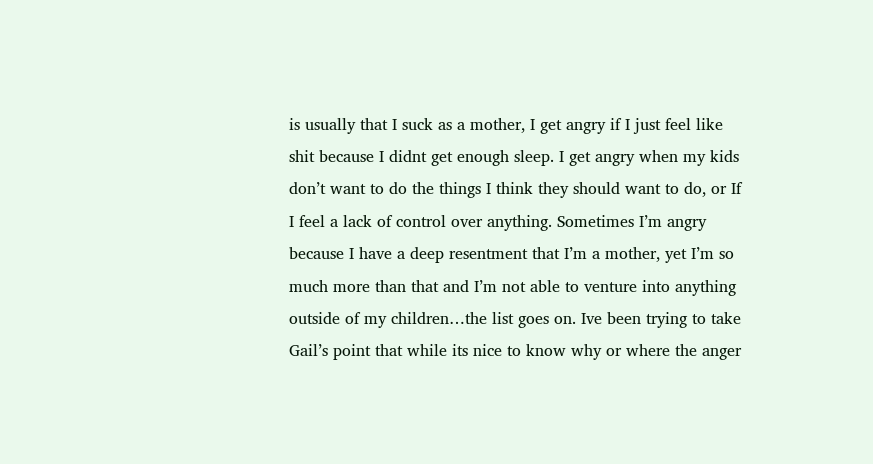is usually that I suck as a mother, I get angry if I just feel like shit because I didnt get enough sleep. I get angry when my kids don’t want to do the things I think they should want to do, or If I feel a lack of control over anything. Sometimes I’m angry because I have a deep resentment that I’m a mother, yet I’m so much more than that and I’m not able to venture into anything outside of my children…the list goes on. Ive been trying to take Gail’s point that while its nice to know why or where the anger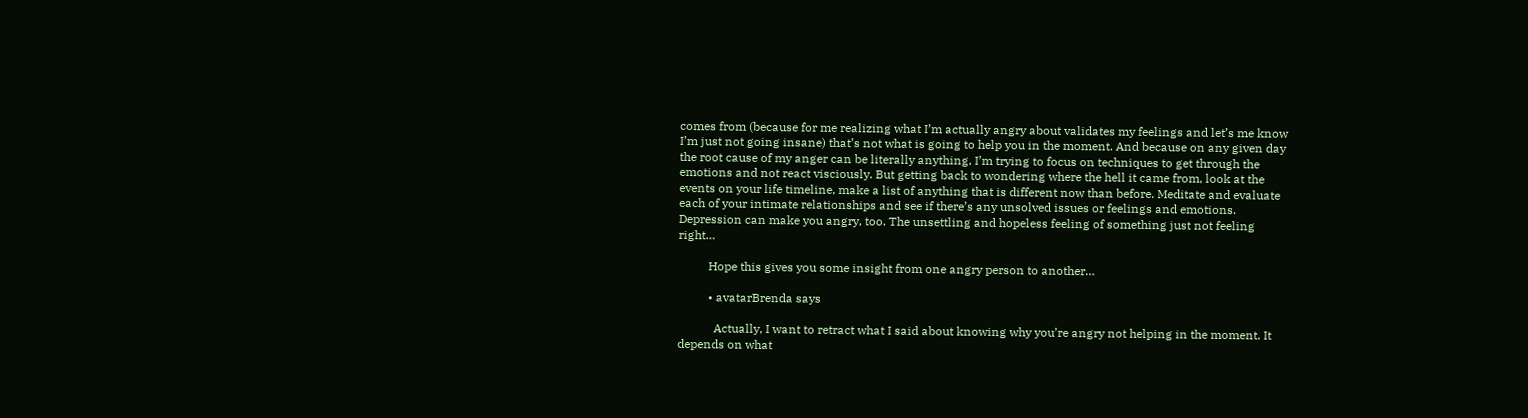comes from (because for me realizing what I’m actually angry about validates my feelings and let’s me know I’m just not going insane) that’s not what is going to help you in the moment. And because on any given day the root cause of my anger can be literally anything, I’m trying to focus on techniques to get through the emotions and not react visciously. But getting back to wondering where the hell it came from, look at the events on your life timeline, make a list of anything that is different now than before. Meditate and evaluate each of your intimate relationships and see if there’s any unsolved issues or feelings and emotions. Depression can make you angry, too. The unsettling and hopeless feeling of something just not feeling right…

          Hope this gives you some insight from one angry person to another…

          • avatarBrenda says

            Actually, I want to retract what I said about knowing why you’re angry not helping in the moment. It depends on what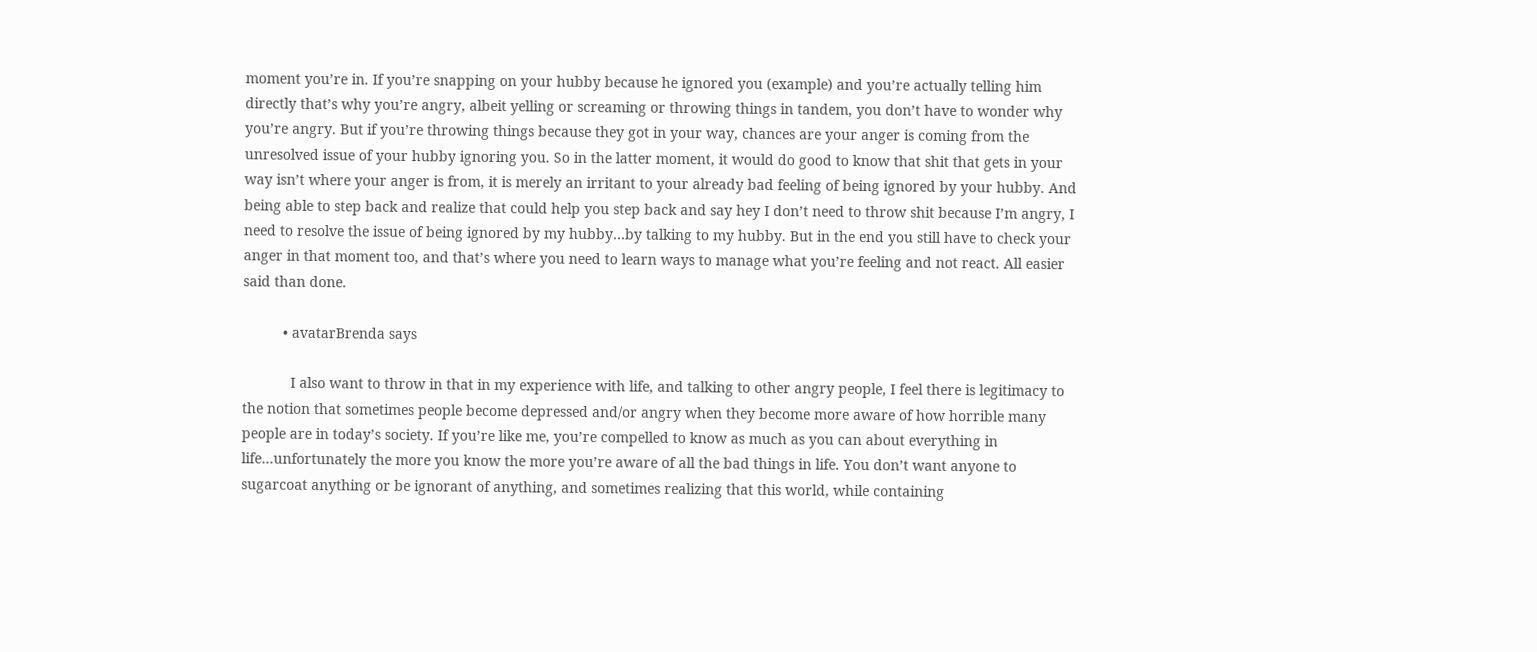moment you’re in. If you’re snapping on your hubby because he ignored you (example) and you’re actually telling him directly that’s why you’re angry, albeit yelling or screaming or throwing things in tandem, you don’t have to wonder why you’re angry. But if you’re throwing things because they got in your way, chances are your anger is coming from the unresolved issue of your hubby ignoring you. So in the latter moment, it would do good to know that shit that gets in your way isn’t where your anger is from, it is merely an irritant to your already bad feeling of being ignored by your hubby. And being able to step back and realize that could help you step back and say hey I don’t need to throw shit because I’m angry, I need to resolve the issue of being ignored by my hubby…by talking to my hubby. But in the end you still have to check your anger in that moment too, and that’s where you need to learn ways to manage what you’re feeling and not react. All easier said than done.

          • avatarBrenda says

            I also want to throw in that in my experience with life, and talking to other angry people, I feel there is legitimacy to the notion that sometimes people become depressed and/or angry when they become more aware of how horrible many people are in today’s society. If you’re like me, you’re compelled to know as much as you can about everything in life…unfortunately the more you know the more you’re aware of all the bad things in life. You don’t want anyone to sugarcoat anything or be ignorant of anything, and sometimes realizing that this world, while containing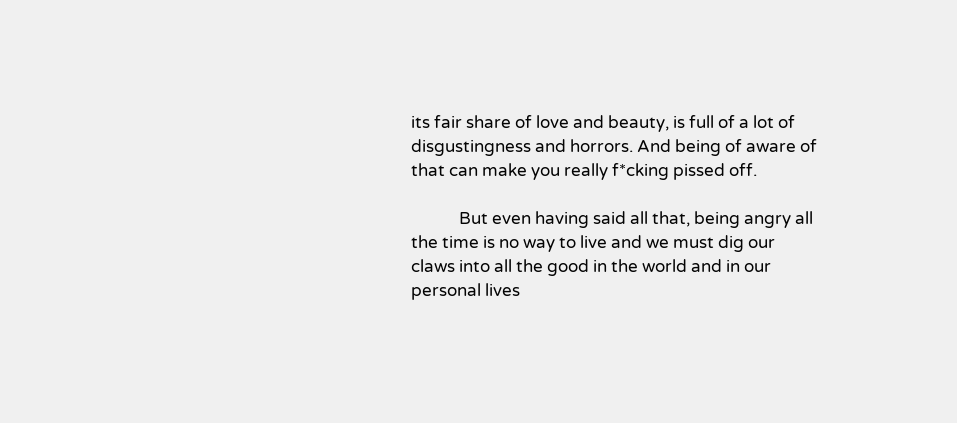its fair share of love and beauty, is full of a lot of disgustingness and horrors. And being of aware of that can make you really f*cking pissed off.

            But even having said all that, being angry all the time is no way to live and we must dig our claws into all the good in the world and in our personal lives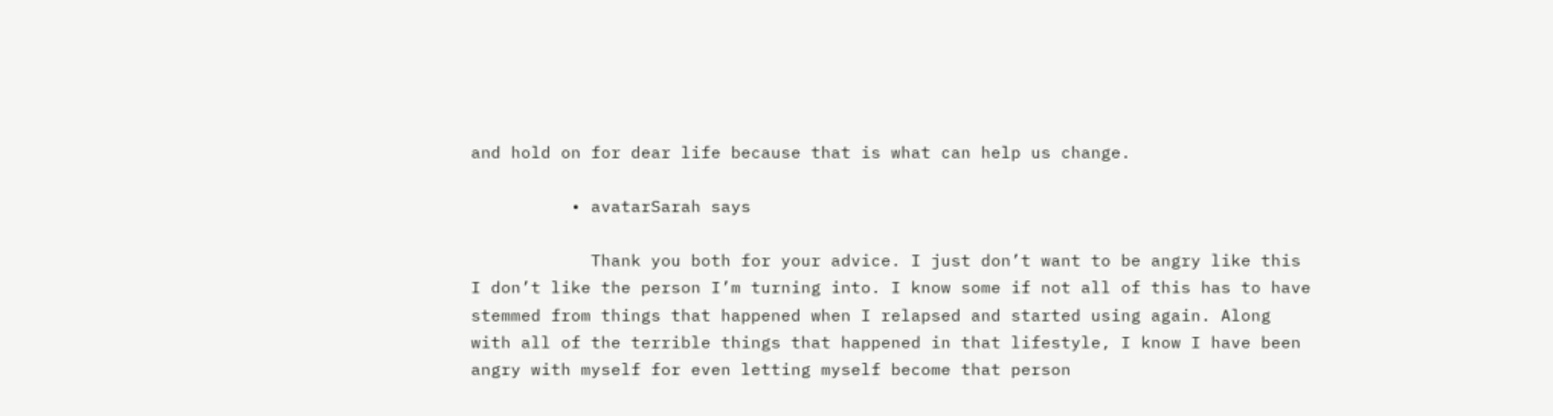and hold on for dear life because that is what can help us change.

          • avatarSarah says

            Thank you both for your advice. I just don’t want to be angry like this I don’t like the person I’m turning into. I know some if not all of this has to have stemmed from things that happened when I relapsed and started using again. Along with all of the terrible things that happened in that lifestyle, I know I have been angry with myself for even letting myself become that person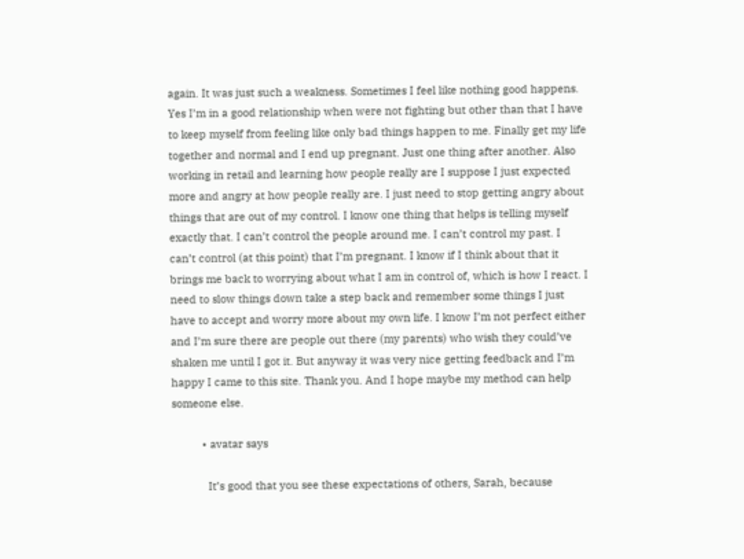again. It was just such a weakness. Sometimes I feel like nothing good happens. Yes I’m in a good relationship when were not fighting but other than that I have to keep myself from feeling like only bad things happen to me. Finally get my life together and normal and I end up pregnant. Just one thing after another. Also working in retail and learning how people really are I suppose I just expected more and angry at how people really are. I just need to stop getting angry about things that are out of my control. I know one thing that helps is telling myself exactly that. I can’t control the people around me. I can’t control my past. I can’t control (at this point) that I’m pregnant. I know if I think about that it brings me back to worrying about what I am in control of, which is how I react. I need to slow things down take a step back and remember some things I just have to accept and worry more about my own life. I know I’m not perfect either and I’m sure there are people out there (my parents) who wish they could’ve shaken me until I got it. But anyway it was very nice getting feedback and I’m happy I came to this site. Thank you. And I hope maybe my method can help someone else.

          • avatar says

            It’s good that you see these expectations of others, Sarah, because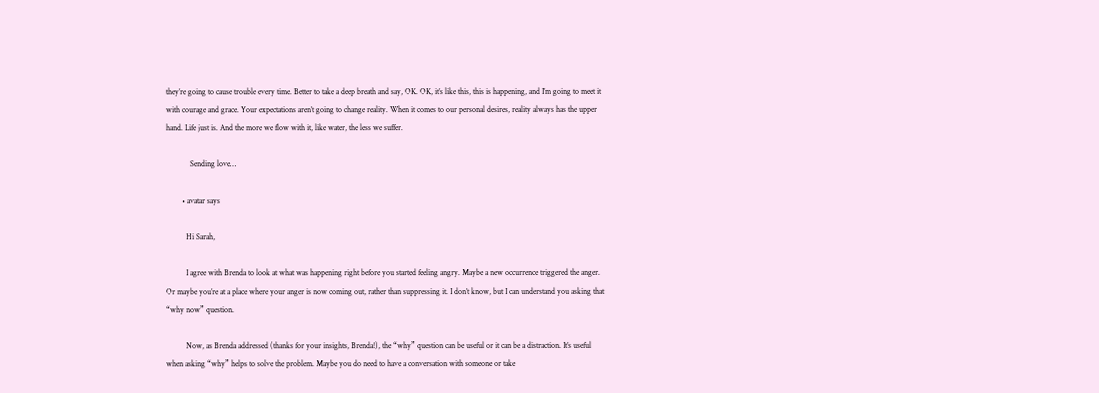they’re going to cause trouble every time. Better to take a deep breath and say, OK. OK, it’s like this, this is happening, and I’m going to meet it with courage and grace. Your expectations aren’t going to change reality. When it comes to our personal desires, reality always has the upper hand. Life just is. And the more we flow with it, like water, the less we suffer.

            Sending love…

        • avatar says

          Hi Sarah,

          I agree with Brenda to look at what was happening right before you started feeling angry. Maybe a new occurrence triggered the anger. Or maybe you’re at a place where your anger is now coming out, rather than suppressing it. I don’t know, but I can understand you asking that “why now” question.

          Now, as Brenda addressed (thanks for your insights, Brenda!), the “why” question can be useful or it can be a distraction. It’s useful when asking “why” helps to solve the problem. Maybe you do need to have a conversation with someone or take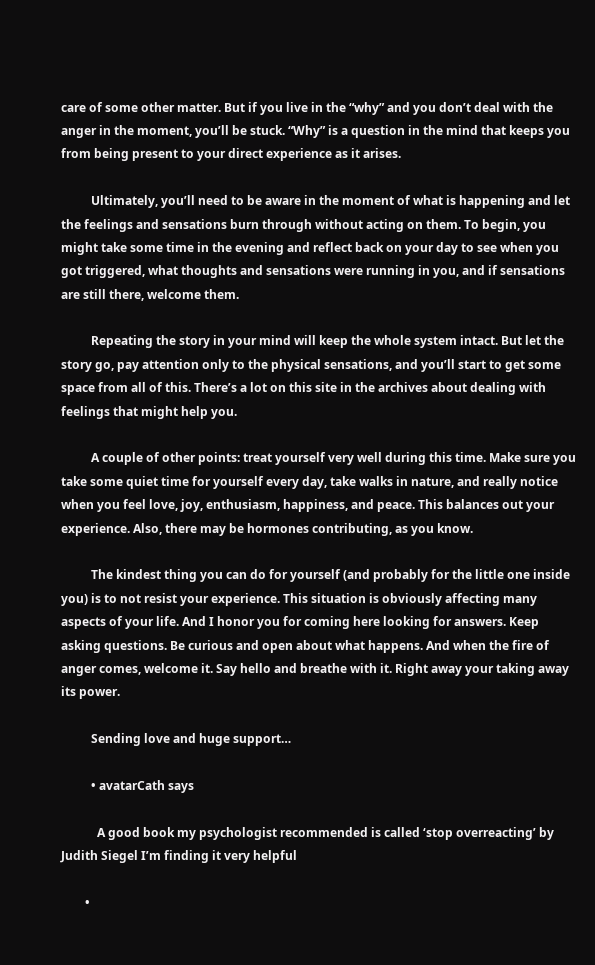care of some other matter. But if you live in the “why” and you don’t deal with the anger in the moment, you’ll be stuck. “Why” is a question in the mind that keeps you from being present to your direct experience as it arises.

          Ultimately, you’ll need to be aware in the moment of what is happening and let the feelings and sensations burn through without acting on them. To begin, you might take some time in the evening and reflect back on your day to see when you got triggered, what thoughts and sensations were running in you, and if sensations are still there, welcome them.

          Repeating the story in your mind will keep the whole system intact. But let the story go, pay attention only to the physical sensations, and you’ll start to get some space from all of this. There’s a lot on this site in the archives about dealing with feelings that might help you.

          A couple of other points: treat yourself very well during this time. Make sure you take some quiet time for yourself every day, take walks in nature, and really notice when you feel love, joy, enthusiasm, happiness, and peace. This balances out your experience. Also, there may be hormones contributing, as you know.

          The kindest thing you can do for yourself (and probably for the little one inside you) is to not resist your experience. This situation is obviously affecting many aspects of your life. And I honor you for coming here looking for answers. Keep asking questions. Be curious and open about what happens. And when the fire of anger comes, welcome it. Say hello and breathe with it. Right away your taking away its power.

          Sending love and huge support…

          • avatarCath says

            A good book my psychologist recommended is called ‘stop overreacting’ by Judith Siegel I’m finding it very helpful

        •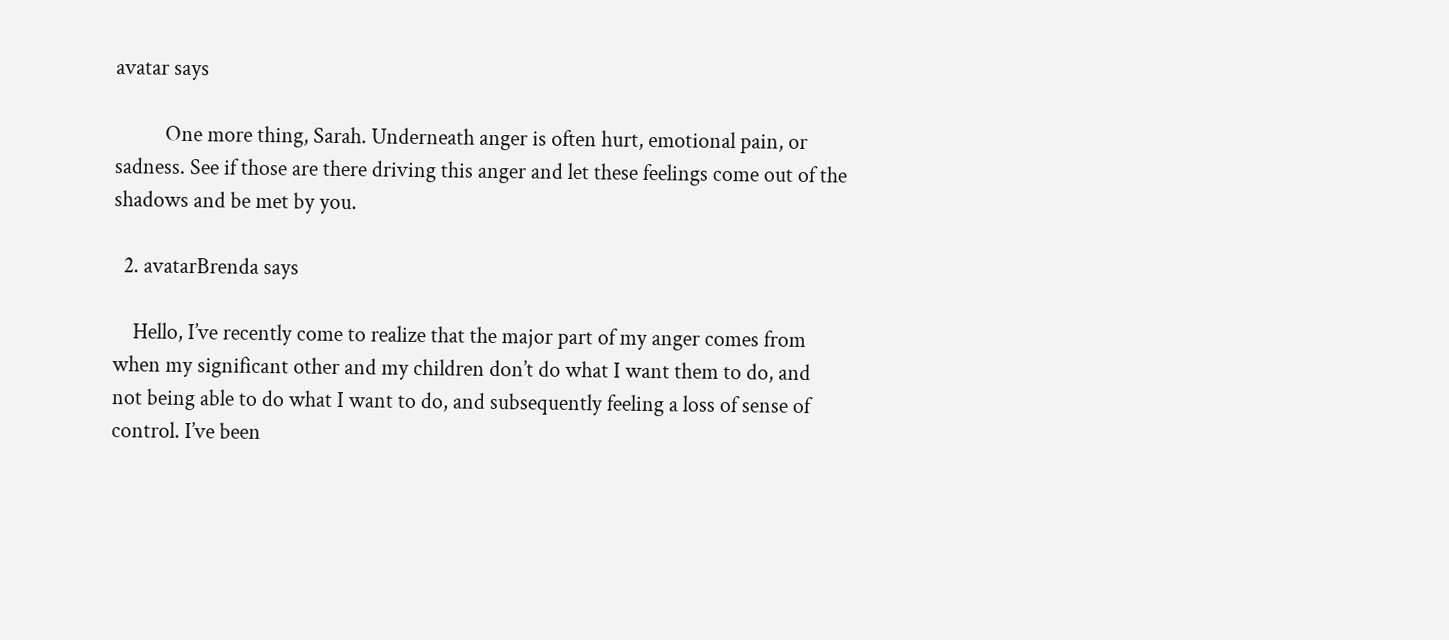avatar says

          One more thing, Sarah. Underneath anger is often hurt, emotional pain, or sadness. See if those are there driving this anger and let these feelings come out of the shadows and be met by you.

  2. avatarBrenda says

    Hello, I’ve recently come to realize that the major part of my anger comes from when my significant other and my children don’t do what I want them to do, and not being able to do what I want to do, and subsequently feeling a loss of sense of control. I’ve been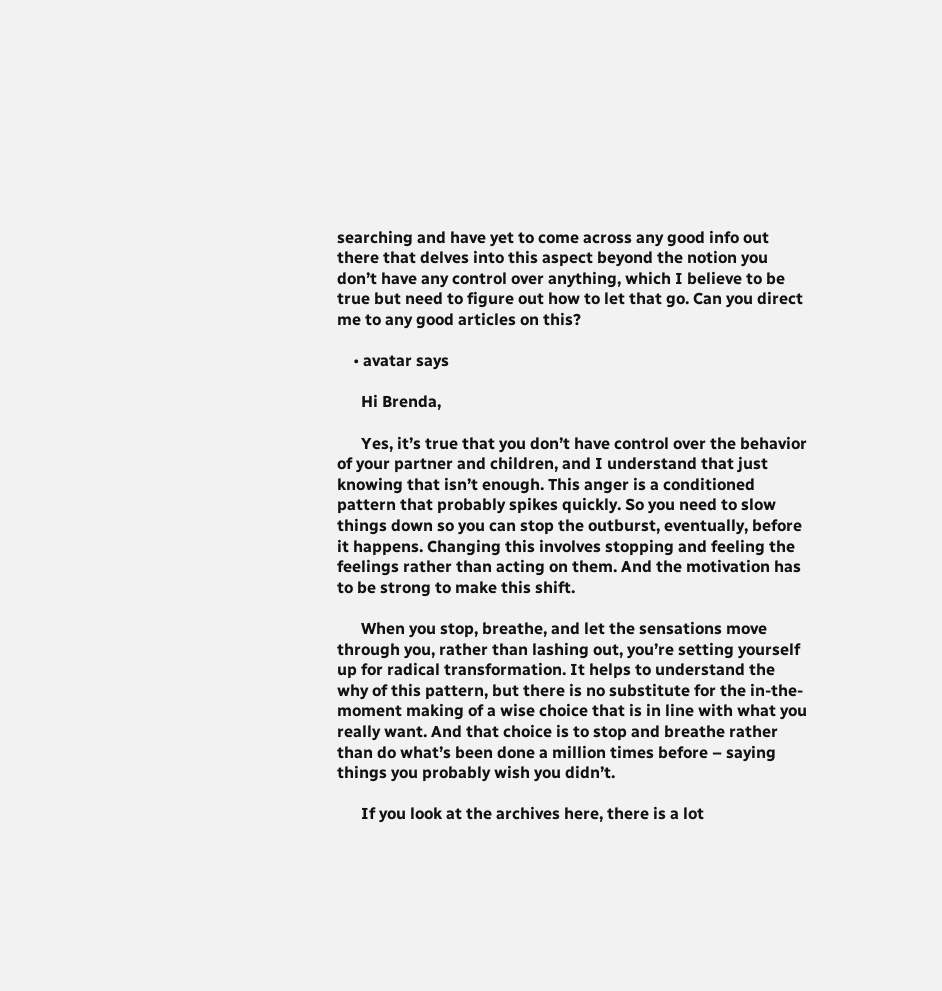searching and have yet to come across any good info out there that delves into this aspect beyond the notion you don’t have any control over anything, which I believe to be true but need to figure out how to let that go. Can you direct me to any good articles on this?

    • avatar says

      Hi Brenda,

      Yes, it’s true that you don’t have control over the behavior of your partner and children, and I understand that just knowing that isn’t enough. This anger is a conditioned pattern that probably spikes quickly. So you need to slow things down so you can stop the outburst, eventually, before it happens. Changing this involves stopping and feeling the feelings rather than acting on them. And the motivation has to be strong to make this shift.

      When you stop, breathe, and let the sensations move through you, rather than lashing out, you’re setting yourself up for radical transformation. It helps to understand the why of this pattern, but there is no substitute for the in-the-moment making of a wise choice that is in line with what you really want. And that choice is to stop and breathe rather than do what’s been done a million times before – saying things you probably wish you didn’t.

      If you look at the archives here, there is a lot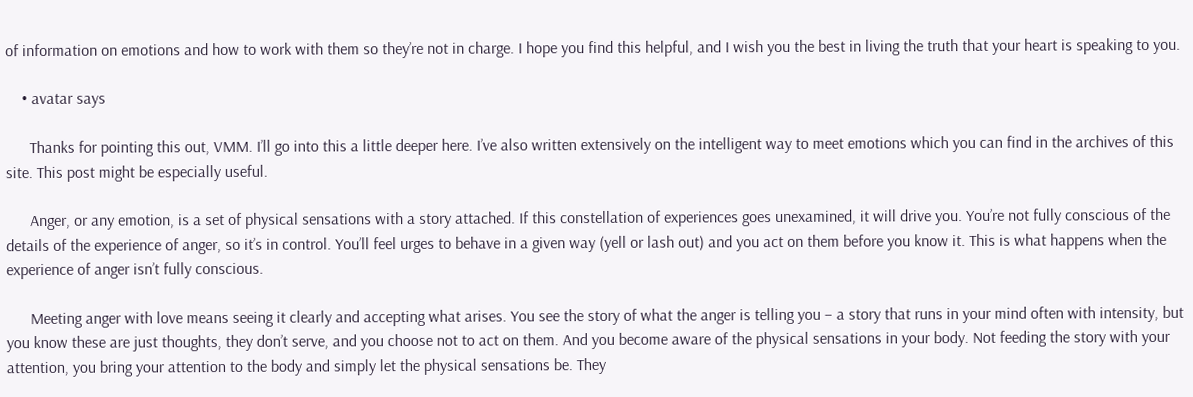of information on emotions and how to work with them so they’re not in charge. I hope you find this helpful, and I wish you the best in living the truth that your heart is speaking to you.

    • avatar says

      Thanks for pointing this out, VMM. I’ll go into this a little deeper here. I’ve also written extensively on the intelligent way to meet emotions which you can find in the archives of this site. This post might be especially useful.

      Anger, or any emotion, is a set of physical sensations with a story attached. If this constellation of experiences goes unexamined, it will drive you. You’re not fully conscious of the details of the experience of anger, so it’s in control. You’ll feel urges to behave in a given way (yell or lash out) and you act on them before you know it. This is what happens when the experience of anger isn’t fully conscious.

      Meeting anger with love means seeing it clearly and accepting what arises. You see the story of what the anger is telling you – a story that runs in your mind often with intensity, but you know these are just thoughts, they don’t serve, and you choose not to act on them. And you become aware of the physical sensations in your body. Not feeding the story with your attention, you bring your attention to the body and simply let the physical sensations be. They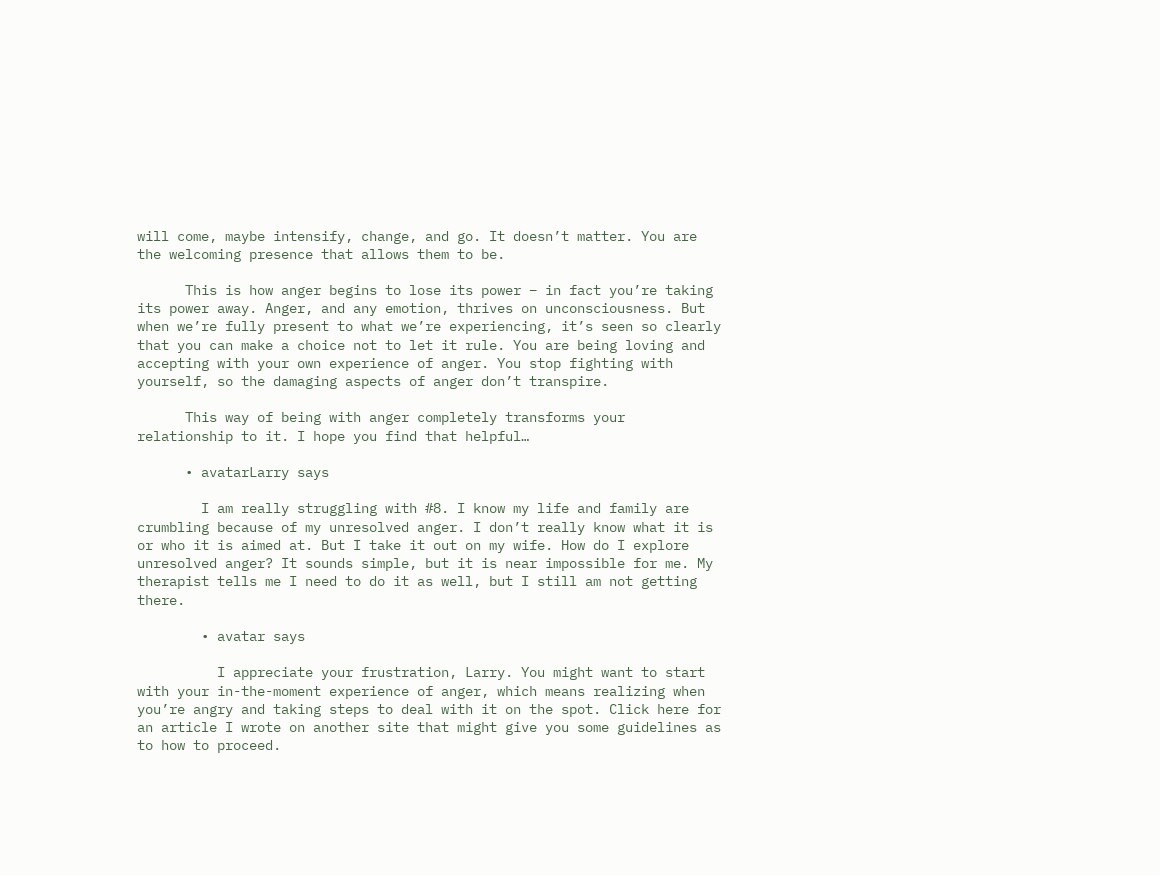will come, maybe intensify, change, and go. It doesn’t matter. You are the welcoming presence that allows them to be.

      This is how anger begins to lose its power – in fact you’re taking its power away. Anger, and any emotion, thrives on unconsciousness. But when we’re fully present to what we’re experiencing, it’s seen so clearly that you can make a choice not to let it rule. You are being loving and accepting with your own experience of anger. You stop fighting with yourself, so the damaging aspects of anger don’t transpire.

      This way of being with anger completely transforms your relationship to it. I hope you find that helpful…

      • avatarLarry says

        I am really struggling with #8. I know my life and family are crumbling because of my unresolved anger. I don’t really know what it is or who it is aimed at. But I take it out on my wife. How do I explore unresolved anger? It sounds simple, but it is near impossible for me. My therapist tells me I need to do it as well, but I still am not getting there.

        • avatar says

          I appreciate your frustration, Larry. You might want to start with your in-the-moment experience of anger, which means realizing when you’re angry and taking steps to deal with it on the spot. Click here for an article I wrote on another site that might give you some guidelines as to how to proceed.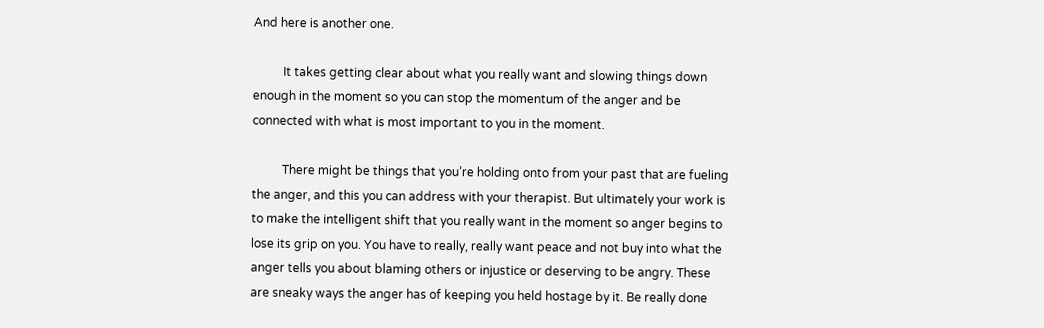And here is another one.

          It takes getting clear about what you really want and slowing things down enough in the moment so you can stop the momentum of the anger and be connected with what is most important to you in the moment.

          There might be things that you’re holding onto from your past that are fueling the anger, and this you can address with your therapist. But ultimately your work is to make the intelligent shift that you really want in the moment so anger begins to lose its grip on you. You have to really, really want peace and not buy into what the anger tells you about blaming others or injustice or deserving to be angry. These are sneaky ways the anger has of keeping you held hostage by it. Be really done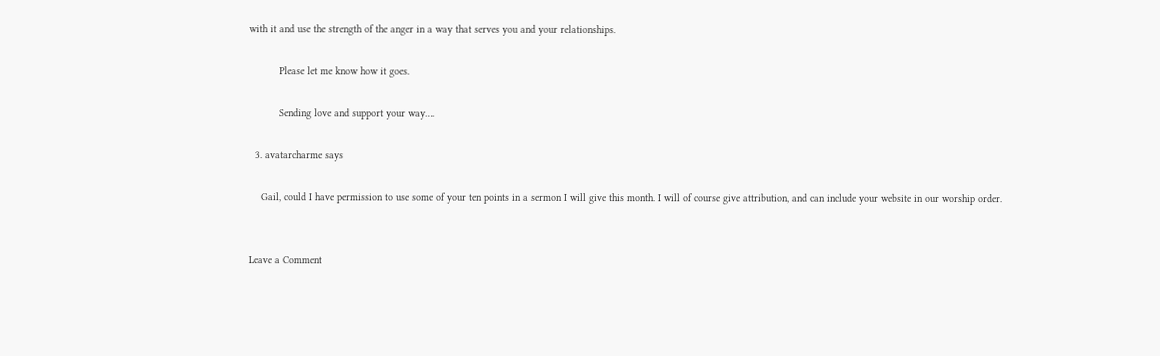with it and use the strength of the anger in a way that serves you and your relationships.

          Please let me know how it goes.

          Sending love and support your way….

  3. avatarcharme says

    Gail, could I have permission to use some of your ten points in a sermon I will give this month. I will of course give attribution, and can include your website in our worship order.


Leave a Comment